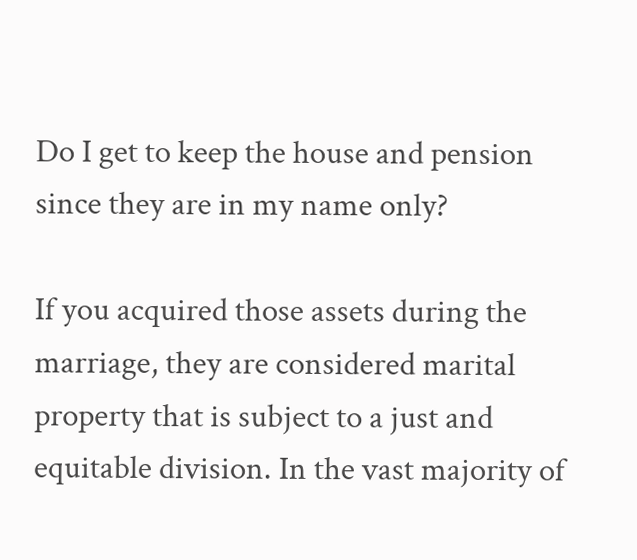Do I get to keep the house and pension since they are in my name only?

If you acquired those assets during the marriage, they are considered marital property that is subject to a just and equitable division. In the vast majority of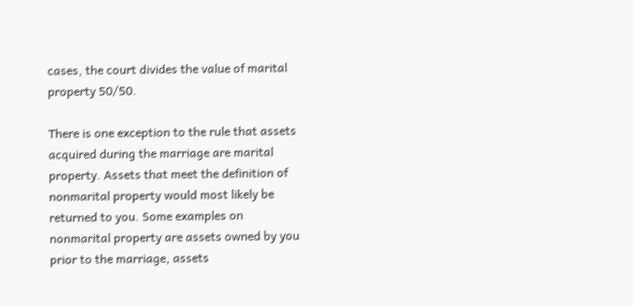cases, the court divides the value of marital property 50/50.

There is one exception to the rule that assets acquired during the marriage are marital property. Assets that meet the definition of nonmarital property would most likely be returned to you. Some examples on nonmarital property are assets owned by you prior to the marriage, assets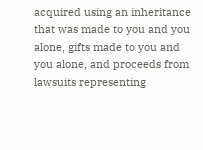acquired using an inheritance that was made to you and you alone, gifts made to you and you alone, and proceeds from lawsuits representing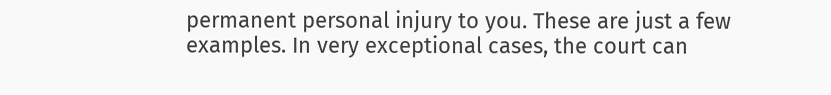permanent personal injury to you. These are just a few examples. In very exceptional cases, the court can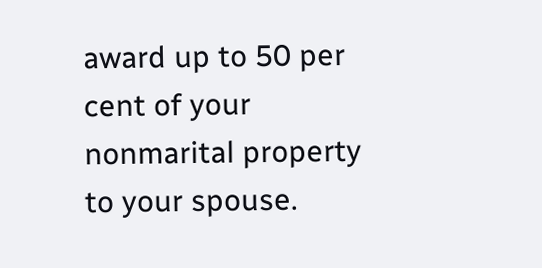award up to 50 per cent of your nonmarital property to your spouse.